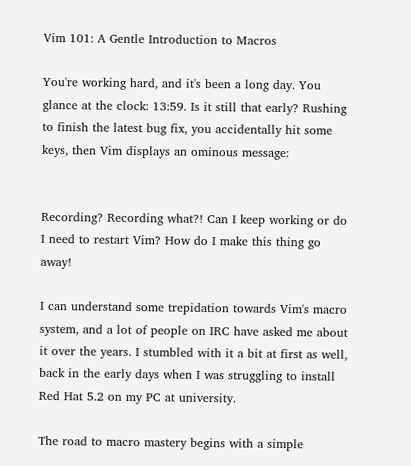Vim 101: A Gentle Introduction to Macros

You're working hard, and it's been a long day. You glance at the clock: 13:59. Is it still that early? Rushing to finish the latest bug fix, you accidentally hit some keys, then Vim displays an ominous message:


Recording? Recording what?! Can I keep working or do I need to restart Vim? How do I make this thing go away!

I can understand some trepidation towards Vim's macro system, and a lot of people on IRC have asked me about it over the years. I stumbled with it a bit at first as well, back in the early days when I was struggling to install Red Hat 5.2 on my PC at university.

The road to macro mastery begins with a simple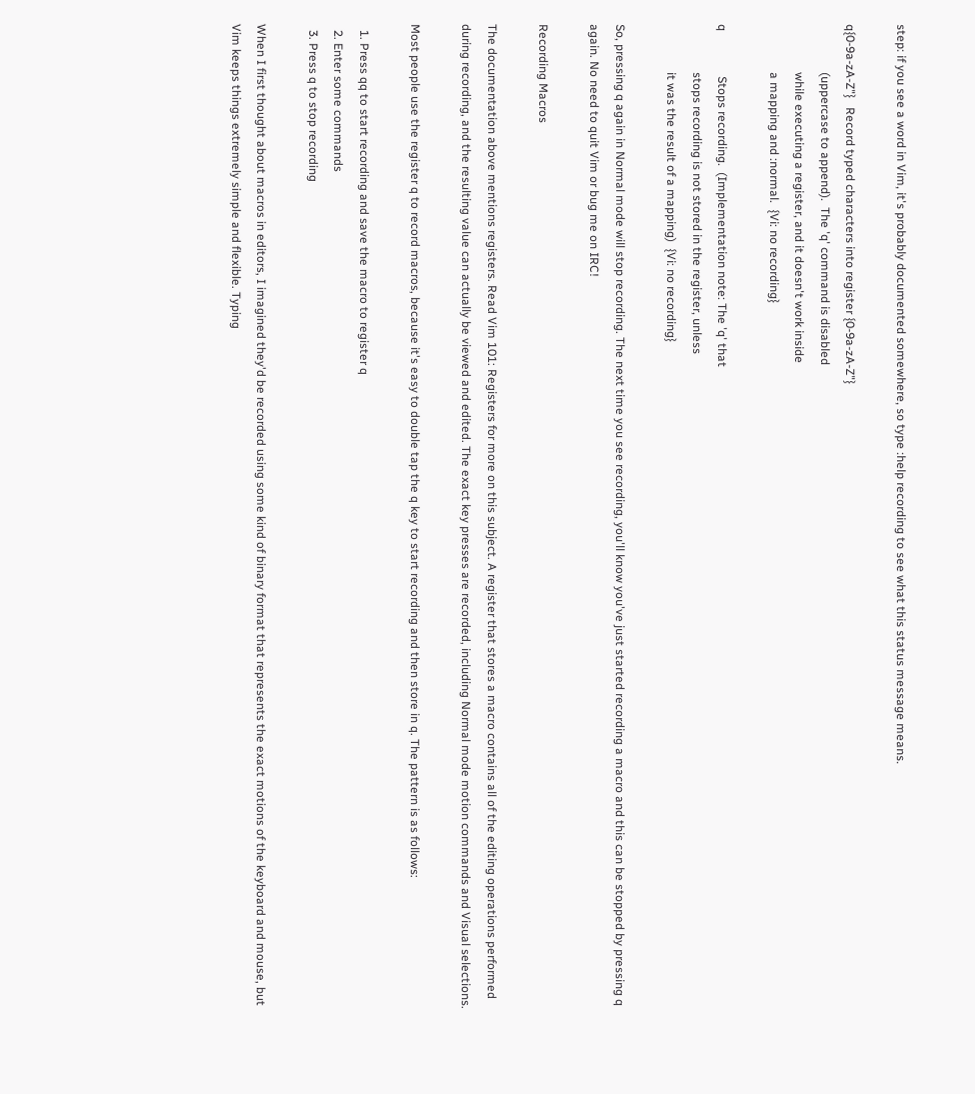step: if you see a word in Vim, it's probably documented somewhere, so type :help recording to see what this status message means.

q{0-9a-zA-Z"}   Record typed characters into register {0-9a-zA-Z"}
                (uppercase to append).  The 'q' command is disabled
                while executing a register, and it doesn't work inside
                a mapping and :normal.  {Vi: no recording}

q               Stops recording.  (Implementation note: The 'q' that
                stops recording is not stored in the register, unless
                it was the result of a mapping)  {Vi: no recording}

So, pressing q again in Normal mode will stop recording. The next time you see recording, you'll know you've just started recording a macro and this can be stopped by pressing q again. No need to quit Vim or bug me on IRC!

Recording Macros

The documentation above mentions registers. Read Vim 101: Registers for more on this subject. A register that stores a macro contains all of the editing operations performed during recording, and the resulting value can actually be viewed and edited. The exact key presses are recorded, including Normal mode motion commands and Visual selections.

Most people use the register q to record macros, because it's easy to double tap the q key to start recording and then store in q. The pattern is as follows:

  1. Press qq to start recording and save the macro to register q
  2. Enter some commands
  3. Press q to stop recording

When I first thought about macros in editors, I imagined they'd be recorded using some kind of binary format that represents the exact motions of the keyboard and mouse, but Vim keeps things extremely simple and flexible. Typing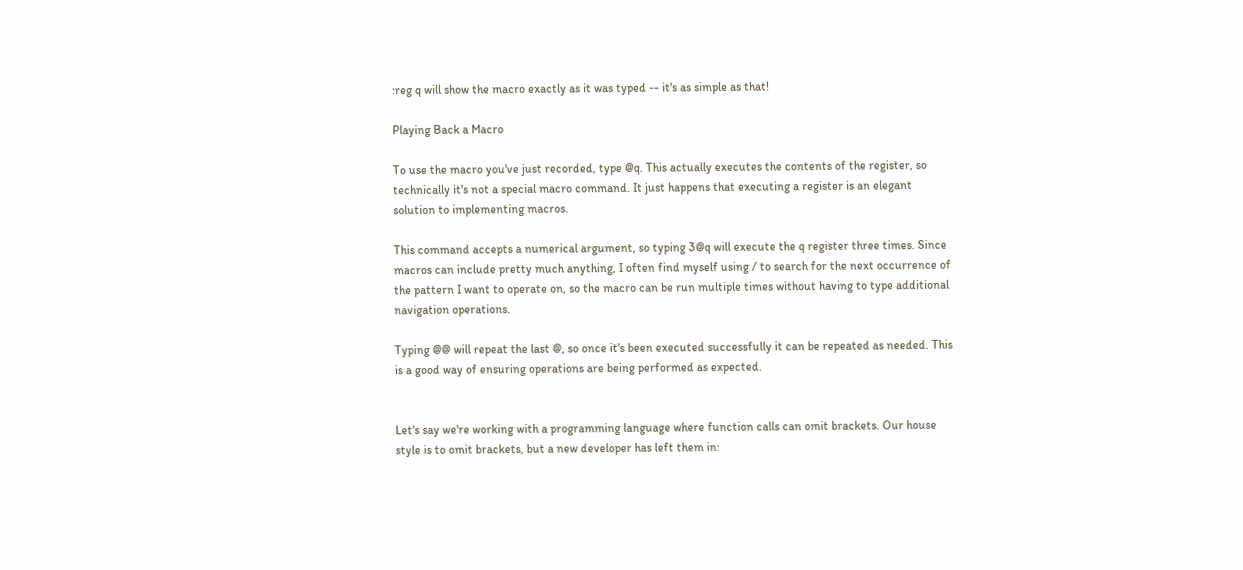:reg q will show the macro exactly as it was typed -- it's as simple as that!

Playing Back a Macro

To use the macro you've just recorded, type @q. This actually executes the contents of the register, so technically it's not a special macro command. It just happens that executing a register is an elegant solution to implementing macros.

This command accepts a numerical argument, so typing 3@q will execute the q register three times. Since macros can include pretty much anything, I often find myself using / to search for the next occurrence of the pattern I want to operate on, so the macro can be run multiple times without having to type additional navigation operations.

Typing @@ will repeat the last @, so once it's been executed successfully it can be repeated as needed. This is a good way of ensuring operations are being performed as expected.


Let's say we're working with a programming language where function calls can omit brackets. Our house style is to omit brackets, but a new developer has left them in: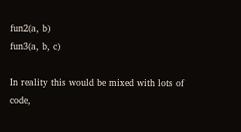fun2(a, b)
fun3(a, b, c)

In reality this would be mixed with lots of code,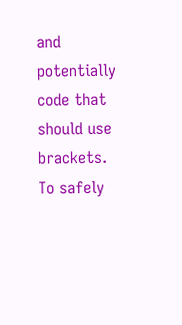and potentially code that should use brackets. To safely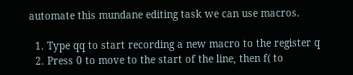automate this mundane editing task we can use macros.

  1. Type qq to start recording a new macro to the register q
  2. Press 0 to move to the start of the line, then f( to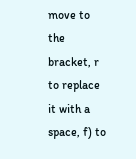move to the bracket, r to replace it with a space, f) to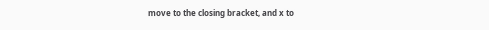move to the closing bracket, and x to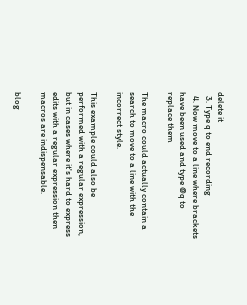delete it
  3. Type q to end recording
  4. Now move to a line where brackets have been used and type @q to replace them

The macro could actually contain a search to move to a line with the incorrect style.

This example could also be performed with a regular expression, but in cases where it's hard to express edits with a regular expression then macros are indispensable.

blog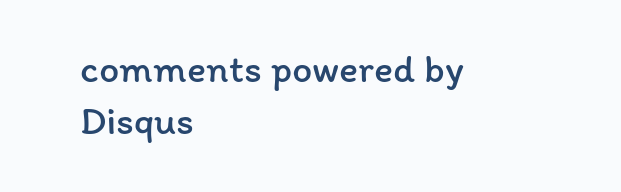comments powered by Disqus